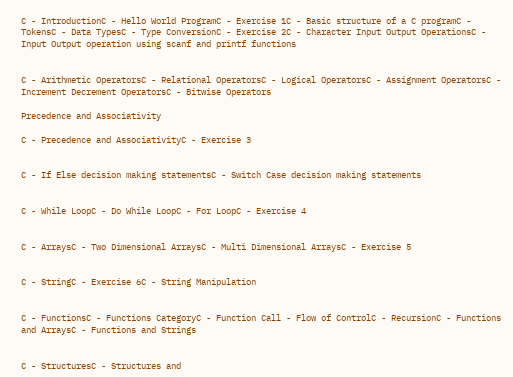C - IntroductionC - Hello World ProgramC - Exercise 1C - Basic structure of a C programC - TokensC - Data TypesC - Type ConversionC - Exercise 2C - Character Input Output OperationsC - Input Output operation using scanf and printf functions


C - Arithmetic OperatorsC - Relational OperatorsC - Logical OperatorsC - Assignment OperatorsC - Increment Decrement OperatorsC - Bitwise Operators

Precedence and Associativity

C - Precedence and AssociativityC - Exercise 3


C - If Else decision making statementsC - Switch Case decision making statements


C - While LoopC - Do While LoopC - For LoopC - Exercise 4


C - ArraysC - Two Dimensional ArraysC - Multi Dimensional ArraysC - Exercise 5


C - StringC - Exercise 6C - String Manipulation


C - FunctionsC - Functions CategoryC - Function Call - Flow of ControlC - RecursionC - Functions and ArraysC - Functions and Strings


C - StructuresC - Structures and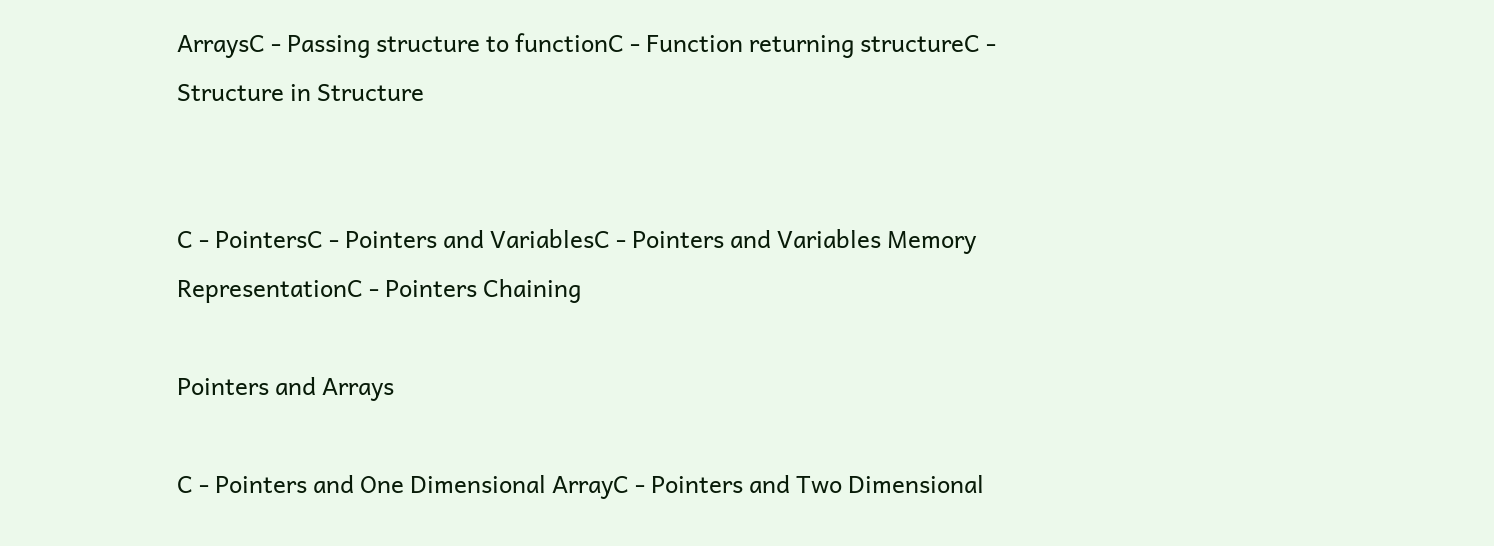ArraysC - Passing structure to functionC - Function returning structureC - Structure in Structure


C - PointersC - Pointers and VariablesC - Pointers and Variables Memory RepresentationC - Pointers Chaining

Pointers and Arrays

C - Pointers and One Dimensional ArrayC - Pointers and Two Dimensional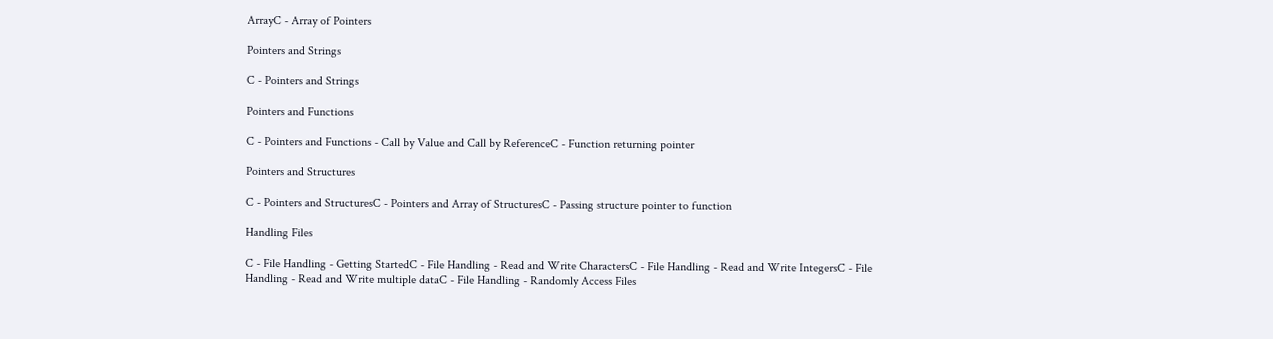ArrayC - Array of Pointers

Pointers and Strings

C - Pointers and Strings

Pointers and Functions

C - Pointers and Functions - Call by Value and Call by ReferenceC - Function returning pointer

Pointers and Structures

C - Pointers and StructuresC - Pointers and Array of StructuresC - Passing structure pointer to function

Handling Files

C - File Handling - Getting StartedC - File Handling - Read and Write CharactersC - File Handling - Read and Write IntegersC - File Handling - Read and Write multiple dataC - File Handling - Randomly Access Files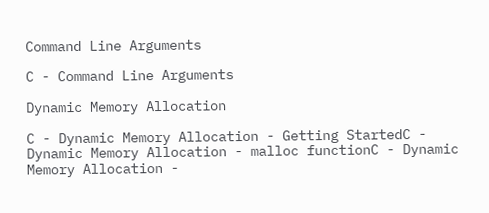Command Line Arguments

C - Command Line Arguments

Dynamic Memory Allocation

C - Dynamic Memory Allocation - Getting StartedC - Dynamic Memory Allocation - malloc functionC - Dynamic Memory Allocation -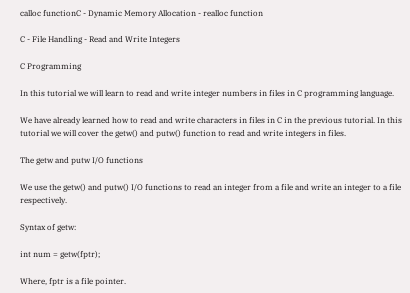calloc functionC - Dynamic Memory Allocation - realloc function

C - File Handling - Read and Write Integers

C Programming

In this tutorial we will learn to read and write integer numbers in files in C programming language.

We have already learned how to read and write characters in files in C in the previous tutorial. In this tutorial we will cover the getw() and putw() function to read and write integers in files.

The getw and putw I/O functions

We use the getw() and putw() I/O functions to read an integer from a file and write an integer to a file respectively.

Syntax of getw:

int num = getw(fptr);

Where, fptr is a file pointer.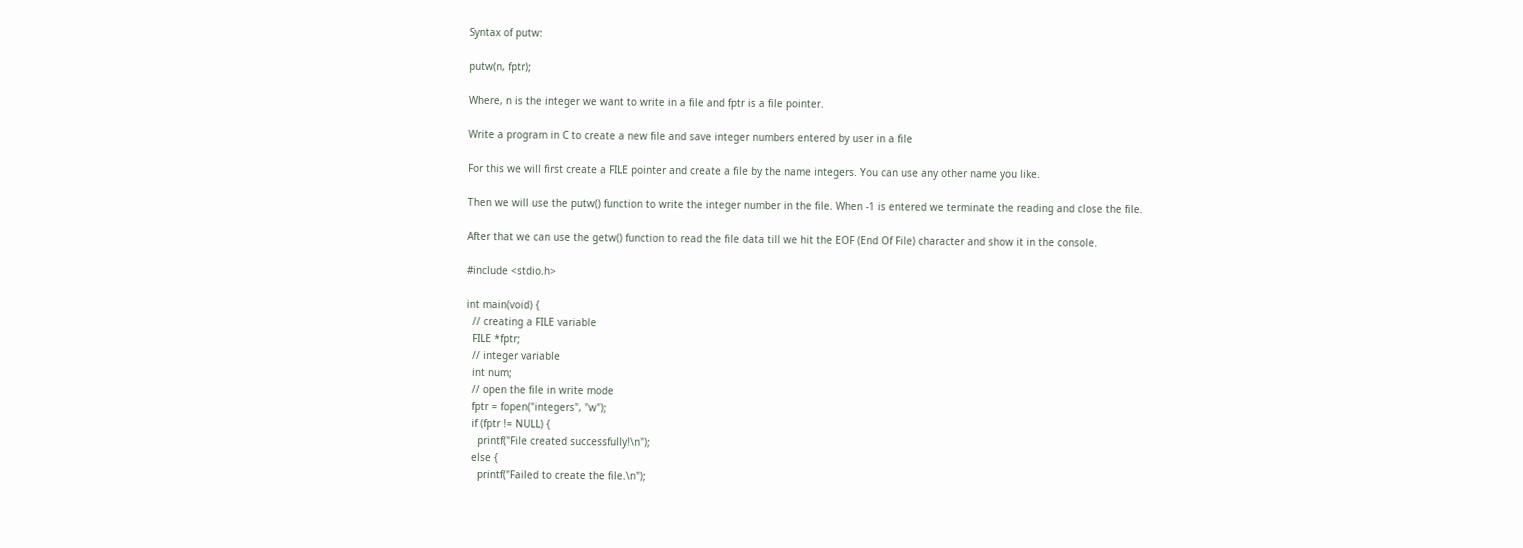Syntax of putw:

putw(n, fptr);

Where, n is the integer we want to write in a file and fptr is a file pointer.

Write a program in C to create a new file and save integer numbers entered by user in a file

For this we will first create a FILE pointer and create a file by the name integers. You can use any other name you like.

Then we will use the putw() function to write the integer number in the file. When -1 is entered we terminate the reading and close the file.

After that we can use the getw() function to read the file data till we hit the EOF (End Of File) character and show it in the console.

#include <stdio.h>

int main(void) {
  // creating a FILE variable
  FILE *fptr;
  // integer variable
  int num;
  // open the file in write mode
  fptr = fopen("integers", "w");
  if (fptr != NULL) {
    printf("File created successfully!\n");
  else {
    printf("Failed to create the file.\n");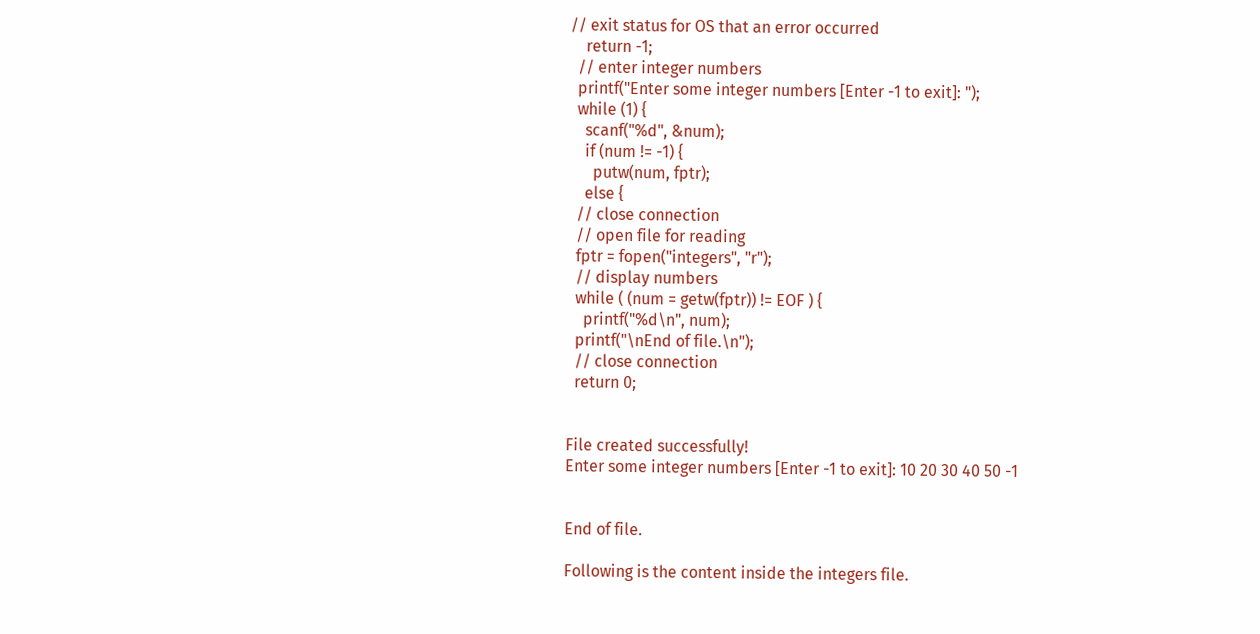// exit status for OS that an error occurred
    return -1;
  // enter integer numbers
  printf("Enter some integer numbers [Enter -1 to exit]: ");
  while (1) {
    scanf("%d", &num);
    if (num != -1) {
      putw(num, fptr);
    else {
  // close connection
  // open file for reading
  fptr = fopen("integers", "r");
  // display numbers
  while ( (num = getw(fptr)) != EOF ) {
    printf("%d\n", num);
  printf("\nEnd of file.\n");
  // close connection
  return 0;


File created successfully!
Enter some integer numbers [Enter -1 to exit]: 10 20 30 40 50 -1


End of file.

Following is the content inside the integers file.